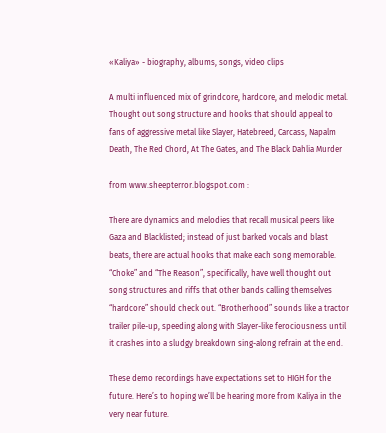«Kaliya» - biography, albums, songs, video clips

A multi influenced mix of grindcore, hardcore, and melodic metal. Thought out song structure and hooks that should appeal to fans of aggressive metal like Slayer, Hatebreed, Carcass, Napalm Death, The Red Chord, At The Gates, and The Black Dahlia Murder

from www.sheepterror.blogspot.com :

There are dynamics and melodies that recall musical peers like Gaza and Blacklisted; instead of just barked vocals and blast beats, there are actual hooks that make each song memorable. “Choke” and “The Reason”, specifically, have well thought out song structures and riffs that other bands calling themselves “hardcore” should check out. “Brotherhood” sounds like a tractor trailer pile-up, speeding along with Slayer-like ferociousness until it crashes into a sludgy breakdown sing-along refrain at the end.

These demo recordings have expectations set to HIGH for the future. Here’s to hoping we’ll be hearing more from Kaliya in the very near future.